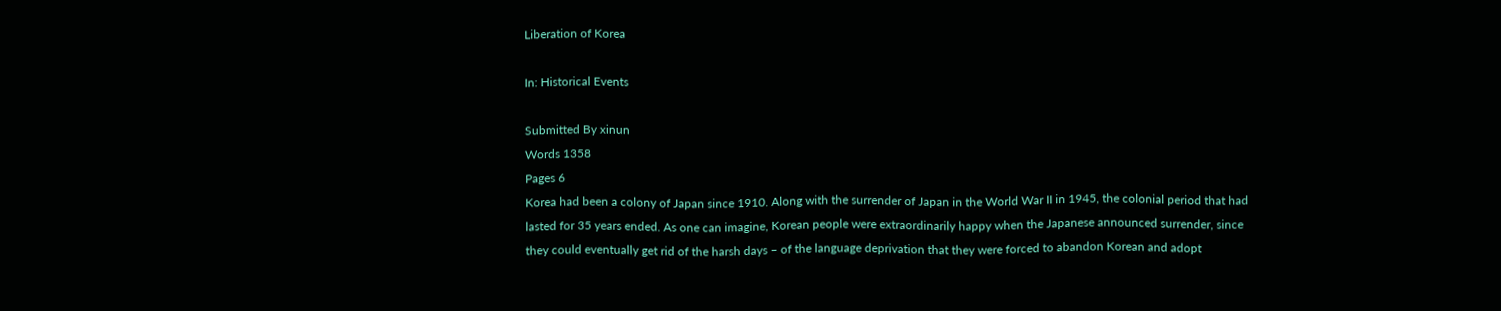Liberation of Korea

In: Historical Events

Submitted By xinun
Words 1358
Pages 6
Korea had been a colony of Japan since 1910. Along with the surrender of Japan in the World War II in 1945, the colonial period that had lasted for 35 years ended. As one can imagine, Korean people were extraordinarily happy when the Japanese announced surrender, since they could eventually get rid of the harsh days – of the language deprivation that they were forced to abandon Korean and adopt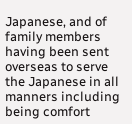Japanese, and of family members having been sent overseas to serve the Japanese in all manners including being comfort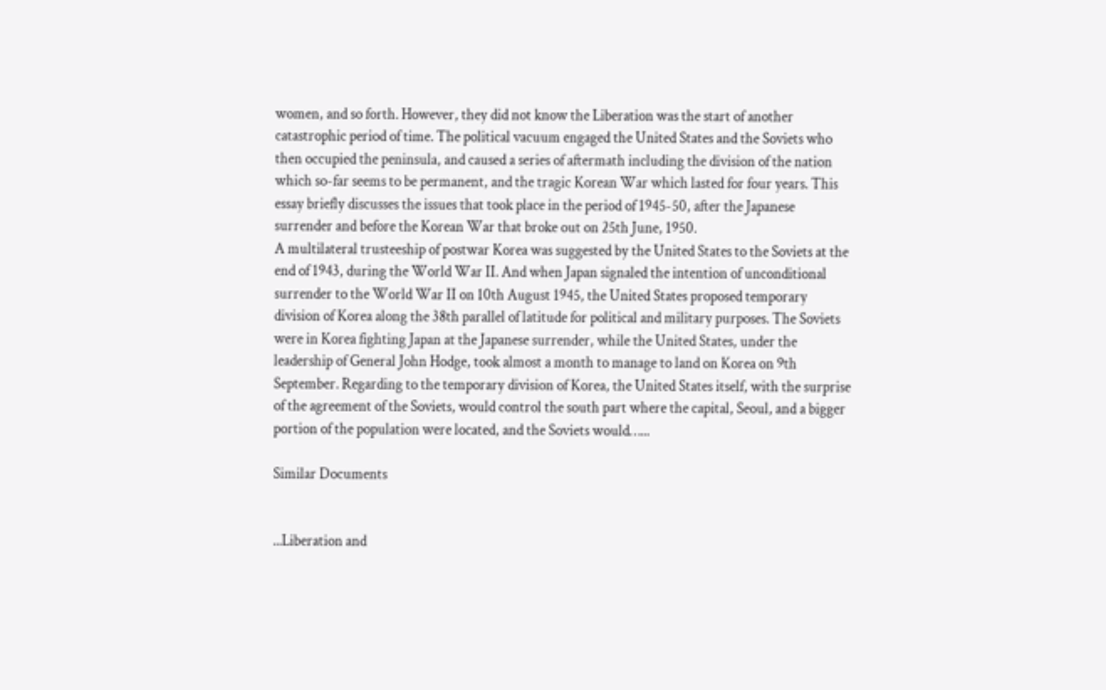women, and so forth. However, they did not know the Liberation was the start of another catastrophic period of time. The political vacuum engaged the United States and the Soviets who then occupied the peninsula, and caused a series of aftermath including the division of the nation which so-far seems to be permanent, and the tragic Korean War which lasted for four years. This essay briefly discusses the issues that took place in the period of 1945-50, after the Japanese surrender and before the Korean War that broke out on 25th June, 1950.
A multilateral trusteeship of postwar Korea was suggested by the United States to the Soviets at the end of 1943, during the World War II. And when Japan signaled the intention of unconditional surrender to the World War II on 10th August 1945, the United States proposed temporary division of Korea along the 38th parallel of latitude for political and military purposes. The Soviets were in Korea fighting Japan at the Japanese surrender, while the United States, under the leadership of General John Hodge, took almost a month to manage to land on Korea on 9th September. Regarding to the temporary division of Korea, the United States itself, with the surprise of the agreement of the Soviets, would control the south part where the capital, Seoul, and a bigger portion of the population were located, and the Soviets would…...

Similar Documents


...Liberation and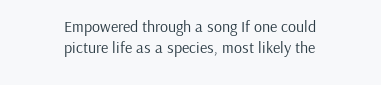Empowered through a song If one could picture life as a species, most likely the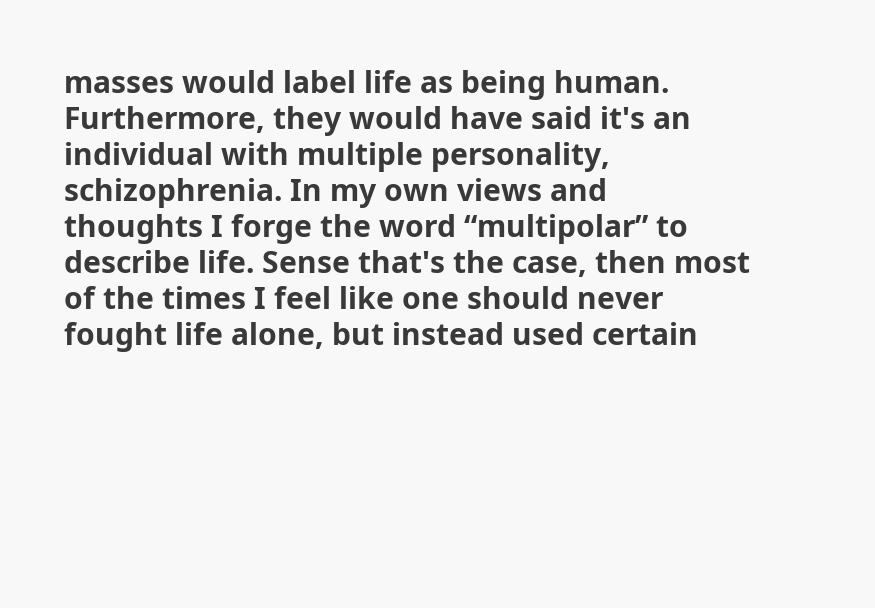masses would label life as being human. Furthermore, they would have said it's an individual with multiple personality, schizophrenia. In my own views and thoughts I forge the word “multipolar” to describe life. Sense that's the case, then most of the times I feel like one should never fought life alone, but instead used certain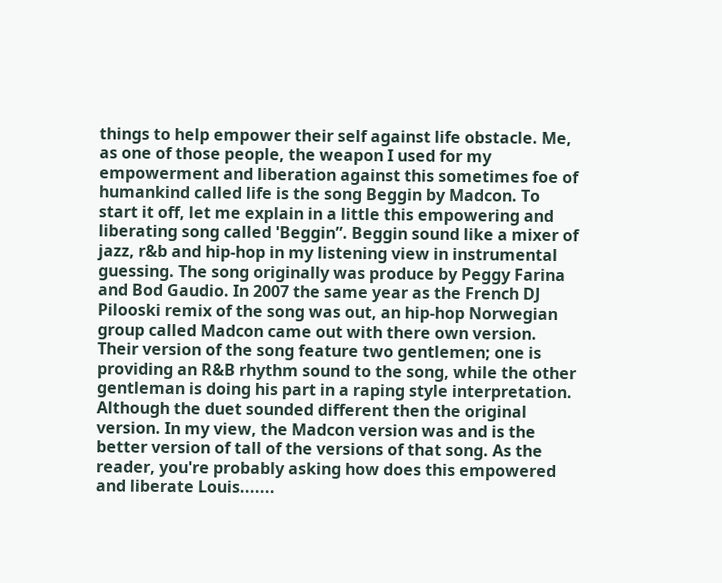things to help empower their self against life obstacle. Me, as one of those people, the weapon I used for my empowerment and liberation against this sometimes foe of humankind called life is the song Beggin by Madcon. To start it off, let me explain in a little this empowering and liberating song called 'Beggin”. Beggin sound like a mixer of jazz, r&b and hip-hop in my listening view in instrumental guessing. The song originally was produce by Peggy Farina and Bod Gaudio. In 2007 the same year as the French DJ Pilooski remix of the song was out, an hip-hop Norwegian group called Madcon came out with there own version. Their version of the song feature two gentlemen; one is providing an R&B rhythm sound to the song, while the other gentleman is doing his part in a raping style interpretation. Although the duet sounded different then the original version. In my view, the Madcon version was and is the better version of tall of the versions of that song. As the reader, you're probably asking how does this empowered and liberate Louis.......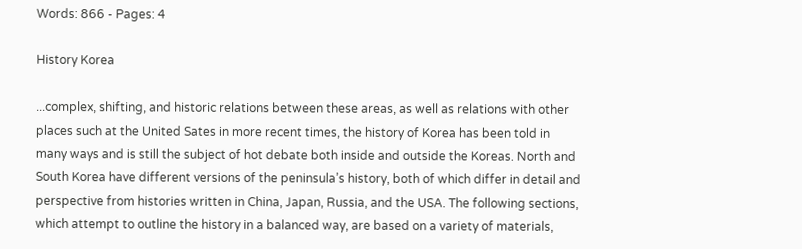Words: 866 - Pages: 4

History Korea

...complex, shifting, and historic relations between these areas, as well as relations with other places such at the United Sates in more recent times, the history of Korea has been told in many ways and is still the subject of hot debate both inside and outside the Koreas. North and South Korea have different versions of the peninsula’s history, both of which differ in detail and perspective from histories written in China, Japan, Russia, and the USA. The following sections, which attempt to outline the history in a balanced way, are based on a variety of materials,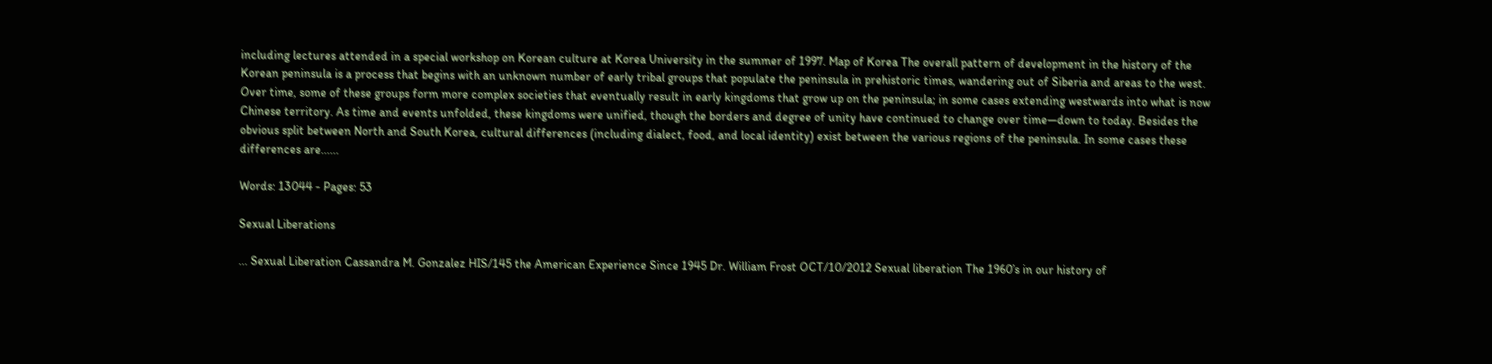including lectures attended in a special workshop on Korean culture at Korea University in the summer of 1997. Map of Korea The overall pattern of development in the history of the Korean peninsula is a process that begins with an unknown number of early tribal groups that populate the peninsula in prehistoric times, wandering out of Siberia and areas to the west. Over time, some of these groups form more complex societies that eventually result in early kingdoms that grow up on the peninsula; in some cases extending westwards into what is now Chinese territory. As time and events unfolded, these kingdoms were unified, though the borders and degree of unity have continued to change over time—down to today. Besides the obvious split between North and South Korea, cultural differences (including dialect, food, and local identity) exist between the various regions of the peninsula. In some cases these differences are......

Words: 13044 - Pages: 53

Sexual Liberations

... Sexual Liberation Cassandra M. Gonzalez HIS/145 the American Experience Since 1945 Dr. William Frost OCT/10/2012 Sexual liberation The 1960’s in our history of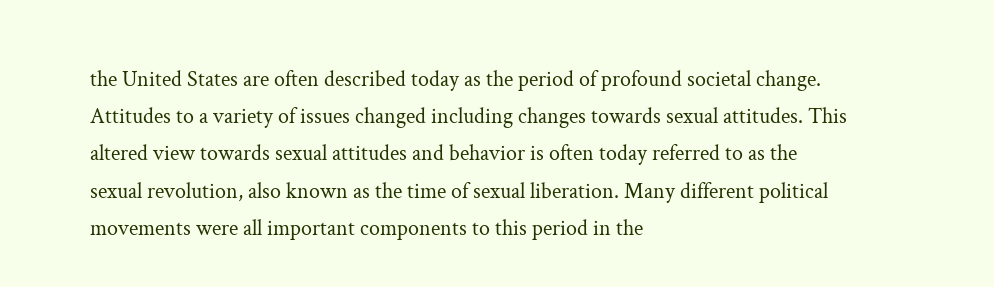the United States are often described today as the period of profound societal change. Attitudes to a variety of issues changed including changes towards sexual attitudes. This altered view towards sexual attitudes and behavior is often today referred to as the sexual revolution, also known as the time of sexual liberation. Many different political movements were all important components to this period in the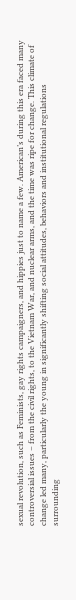sexual revolution, such as Feminists, gay rights campaigners, and hippies just to name a few. American’s during this era faced many controversial issues – from the civil rights, to the Vietnam War, and nuclear arms, and the time was ripe for change. This climate of change led many, particularly the young in significantly shifting social attitudes, behaviors and institutional regulations surrounding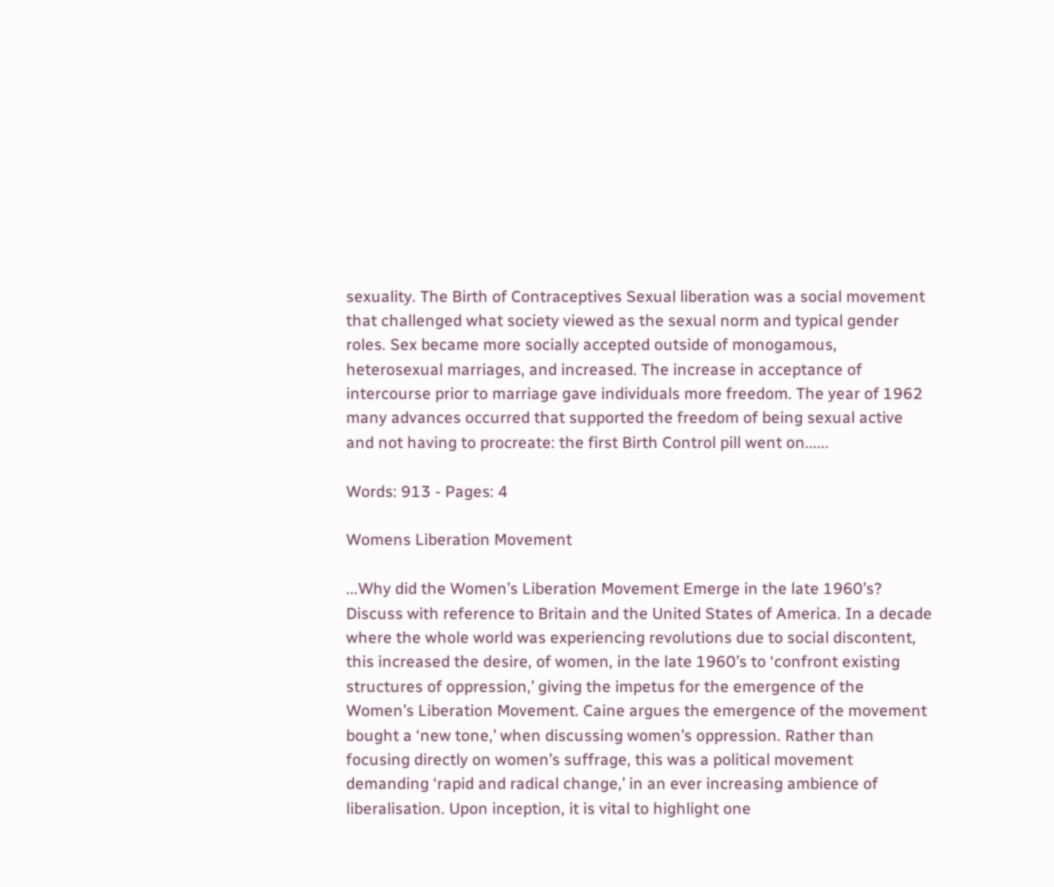sexuality. The Birth of Contraceptives Sexual liberation was a social movement that challenged what society viewed as the sexual norm and typical gender roles. Sex became more socially accepted outside of monogamous, heterosexual marriages, and increased. The increase in acceptance of intercourse prior to marriage gave individuals more freedom. The year of 1962 many advances occurred that supported the freedom of being sexual active and not having to procreate: the first Birth Control pill went on......

Words: 913 - Pages: 4

Womens Liberation Movement

...Why did the Women’s Liberation Movement Emerge in the late 1960’s? Discuss with reference to Britain and the United States of America. In a decade where the whole world was experiencing revolutions due to social discontent, this increased the desire, of women, in the late 1960’s to ‘confront existing structures of oppression,’ giving the impetus for the emergence of the Women’s Liberation Movement. Caine argues the emergence of the movement bought a ‘new tone,’ when discussing women’s oppression. Rather than focusing directly on women’s suffrage, this was a political movement demanding ‘rapid and radical change,’ in an ever increasing ambience of liberalisation. Upon inception, it is vital to highlight one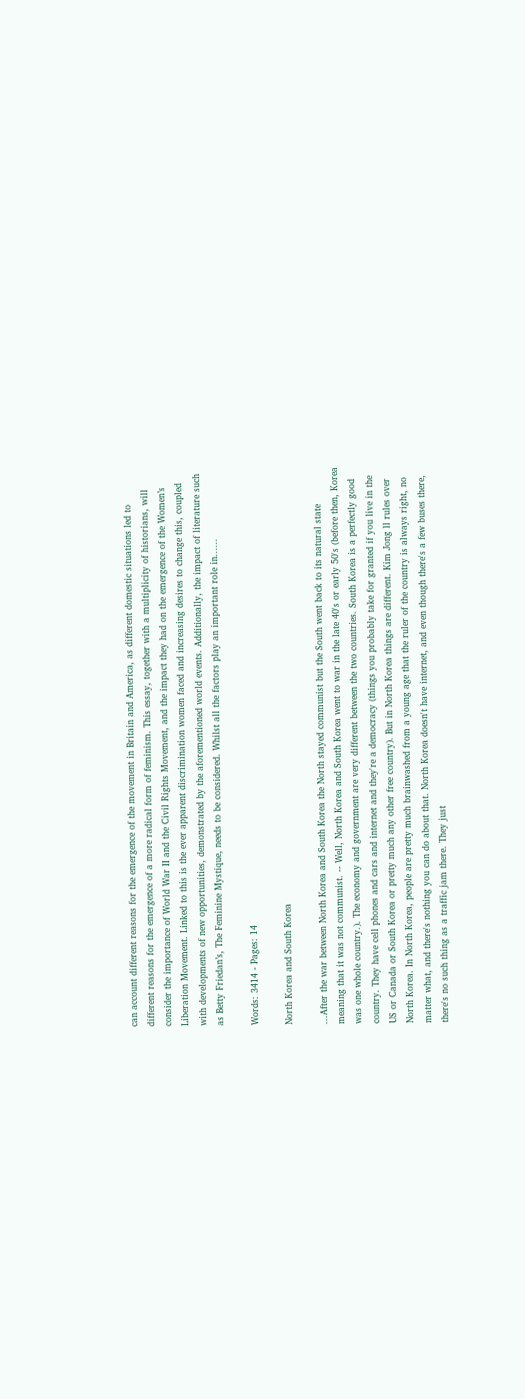can account different reasons for the emergence of the movement in Britain and America, as different domestic situations led to different reasons for the emergence of a more radical form of feminism. This essay, together with a multiplicity of historians, will consider the importance of World War II and the Civil Rights Movement, and the impact they had on the emergence of the Women’s Liberation Movement. Linked to this is the ever apparent discrimination women faced and increasing desires to change this, coupled with developments of new opportunities, demonstrated by the aforementioned world events. Additionally, the impact of literature such as Betty Friedan’s, The Feminine Mystique, needs to be considered. Whilst all the factors play an important role in......

Words: 3414 - Pages: 14

North Korea and South Korea

...After the war between North Korea and South Korea the North stayed communist but the South went back to its natural state meaning that it was not communist. -- Well, North Korea and South Korea went to war in the late 40's or early 50's (before then, Korea was one whole country.). The economy and government are very different between the two countries. South Korea is a perfectly good country. They have cell phones and cars and internet and they're a democracy (things you probably take for granted if you live in the US or Canada or South Korea or pretty much any other free country). But in North Korea things are different. Kim Jong ll rules over North Korea. In North Korea, people are pretty much brainwashed from a young age that the ruler of the country is always right, no matter what, and there's nothing you can do about that. North Korea doesn't have internet, and even though there's a few buses there, there's no such thing as a traffic jam there. They just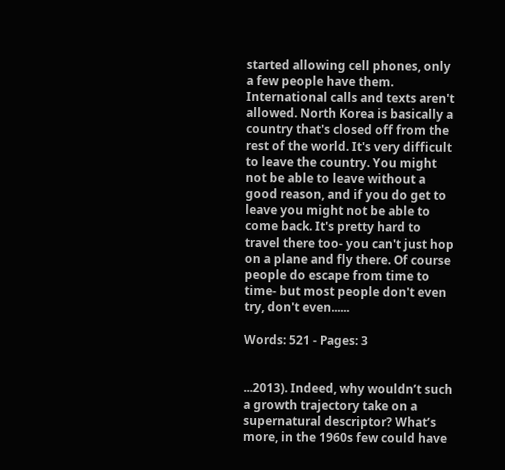started allowing cell phones, only a few people have them. International calls and texts aren't allowed. North Korea is basically a country that's closed off from the rest of the world. It's very difficult to leave the country. You might not be able to leave without a good reason, and if you do get to leave you might not be able to come back. It's pretty hard to travel there too- you can't just hop on a plane and fly there. Of course people do escape from time to time- but most people don't even try, don't even......

Words: 521 - Pages: 3


...2013). Indeed, why wouldn’t such a growth trajectory take on a supernatural descriptor? What’s more, in the 1960s few could have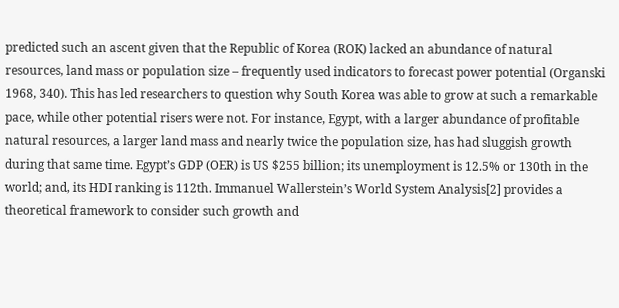predicted such an ascent given that the Republic of Korea (ROK) lacked an abundance of natural resources, land mass or population size – frequently used indicators to forecast power potential (Organski 1968, 340). This has led researchers to question why South Korea was able to grow at such a remarkable pace, while other potential risers were not. For instance, Egypt, with a larger abundance of profitable natural resources, a larger land mass and nearly twice the population size, has had sluggish growth during that same time. Egypt’s GDP (OER) is US $255 billion; its unemployment is 12.5% or 130th in the world; and, its HDI ranking is 112th. Immanuel Wallerstein’s World System Analysis[2] provides a theoretical framework to consider such growth and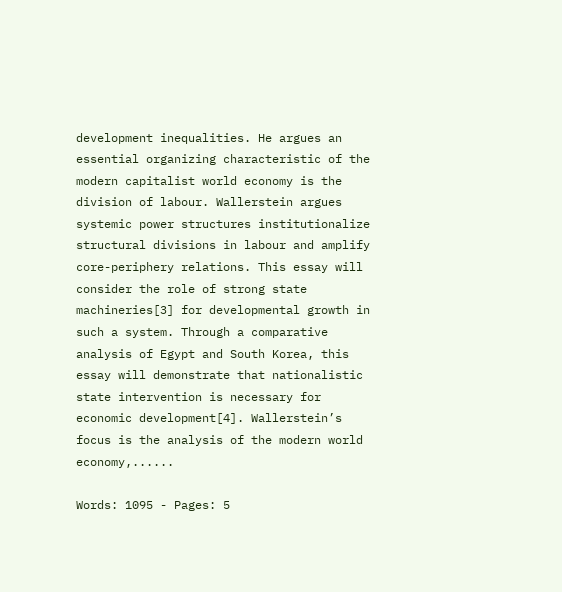development inequalities. He argues an essential organizing characteristic of the modern capitalist world economy is the division of labour. Wallerstein argues systemic power structures institutionalize structural divisions in labour and amplify core-periphery relations. This essay will consider the role of strong state machineries[3] for developmental growth in such a system. Through a comparative analysis of Egypt and South Korea, this essay will demonstrate that nationalistic state intervention is necessary for economic development[4]. Wallerstein’s focus is the analysis of the modern world economy,......

Words: 1095 - Pages: 5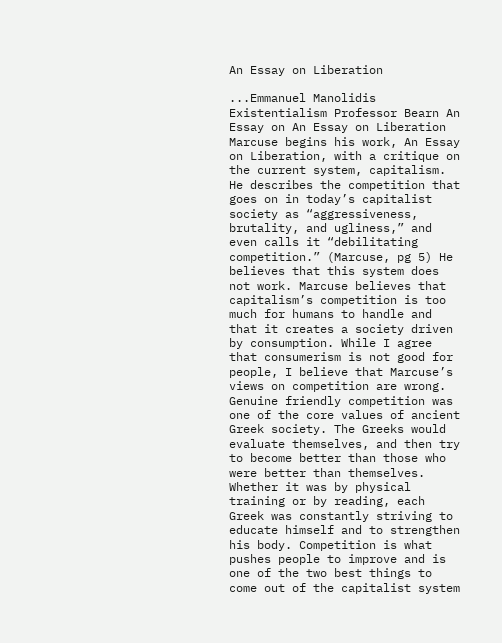An Essay on Liberation

...Emmanuel Manolidis Existentialism Professor Bearn An Essay on An Essay on Liberation Marcuse begins his work, An Essay on Liberation, with a critique on the current system, capitalism. He describes the competition that goes on in today’s capitalist society as “aggressiveness, brutality, and ugliness,” and even calls it “debilitating competition.” (Marcuse, pg 5) He believes that this system does not work. Marcuse believes that capitalism’s competition is too much for humans to handle and that it creates a society driven by consumption. While I agree that consumerism is not good for people, I believe that Marcuse’s views on competition are wrong. Genuine friendly competition was one of the core values of ancient Greek society. The Greeks would evaluate themselves, and then try to become better than those who were better than themselves. Whether it was by physical training or by reading, each Greek was constantly striving to educate himself and to strengthen his body. Competition is what pushes people to improve and is one of the two best things to come out of the capitalist system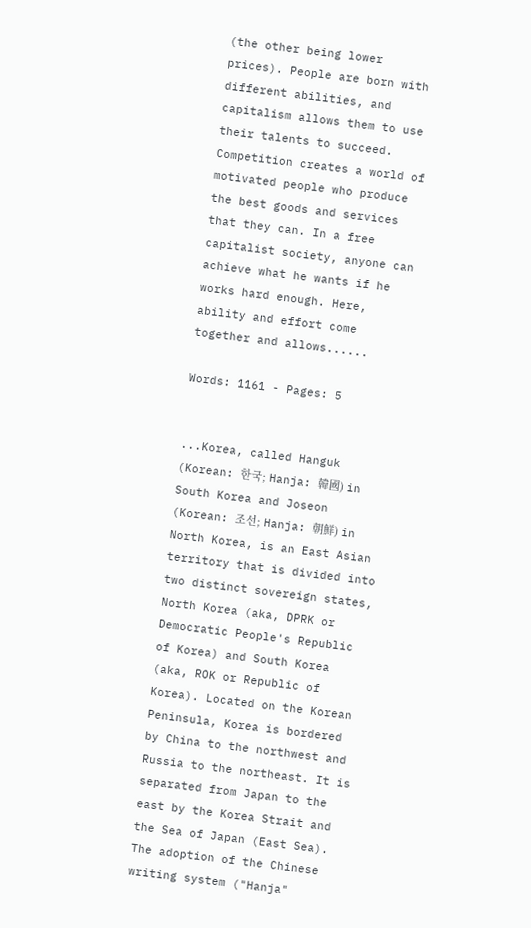(the other being lower prices). People are born with different abilities, and capitalism allows them to use their talents to succeed. Competition creates a world of motivated people who produce the best goods and services that they can. In a free capitalist society, anyone can achieve what he wants if he works hard enough. Here, ability and effort come together and allows......

Words: 1161 - Pages: 5


...Korea, called Hanguk (Korean: 한국; Hanja: 韓國) in South Korea and Joseon (Korean: 조선; Hanja: 朝鮮) in North Korea, is an East Asian territory that is divided into two distinct sovereign states, North Korea (aka, DPRK or Democratic People's Republic of Korea) and South Korea (aka, ROK or Republic of Korea). Located on the Korean Peninsula, Korea is bordered by China to the northwest and Russia to the northeast. It is separated from Japan to the east by the Korea Strait and the Sea of Japan (East Sea). The adoption of the Chinese writing system ("Hanja"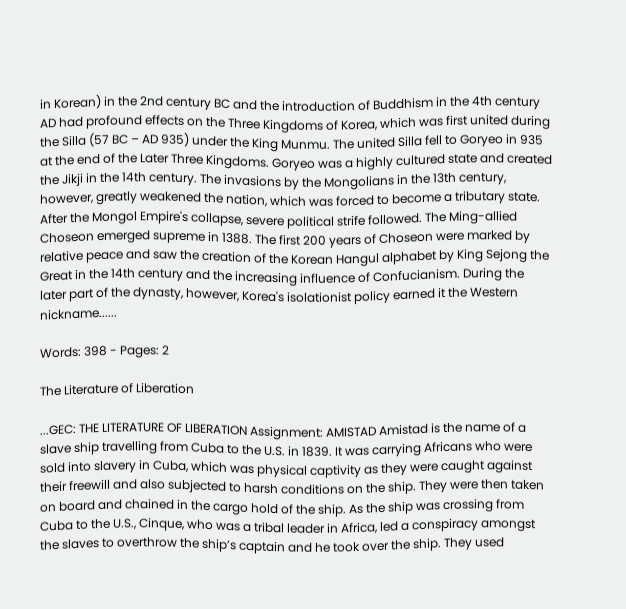in Korean) in the 2nd century BC and the introduction of Buddhism in the 4th century AD had profound effects on the Three Kingdoms of Korea, which was first united during the Silla (57 BC – AD 935) under the King Munmu. The united Silla fell to Goryeo in 935 at the end of the Later Three Kingdoms. Goryeo was a highly cultured state and created the Jikji in the 14th century. The invasions by the Mongolians in the 13th century, however, greatly weakened the nation, which was forced to become a tributary state. After the Mongol Empire's collapse, severe political strife followed. The Ming-allied Choseon emerged supreme in 1388. The first 200 years of Choseon were marked by relative peace and saw the creation of the Korean Hangul alphabet by King Sejong the Great in the 14th century and the increasing influence of Confucianism. During the later part of the dynasty, however, Korea's isolationist policy earned it the Western nickname......

Words: 398 - Pages: 2

The Literature of Liberation

...GEC: THE LITERATURE OF LIBERATION Assignment: AMISTAD Amistad is the name of a slave ship travelling from Cuba to the U.S. in 1839. It was carrying Africans who were sold into slavery in Cuba, which was physical captivity as they were caught against their freewill and also subjected to harsh conditions on the ship. They were then taken on board and chained in the cargo hold of the ship. As the ship was crossing from Cuba to the U.S., Cinque, who was a tribal leader in Africa, led a conspiracy amongst the slaves to overthrow the ship’s captain and he took over the ship. They used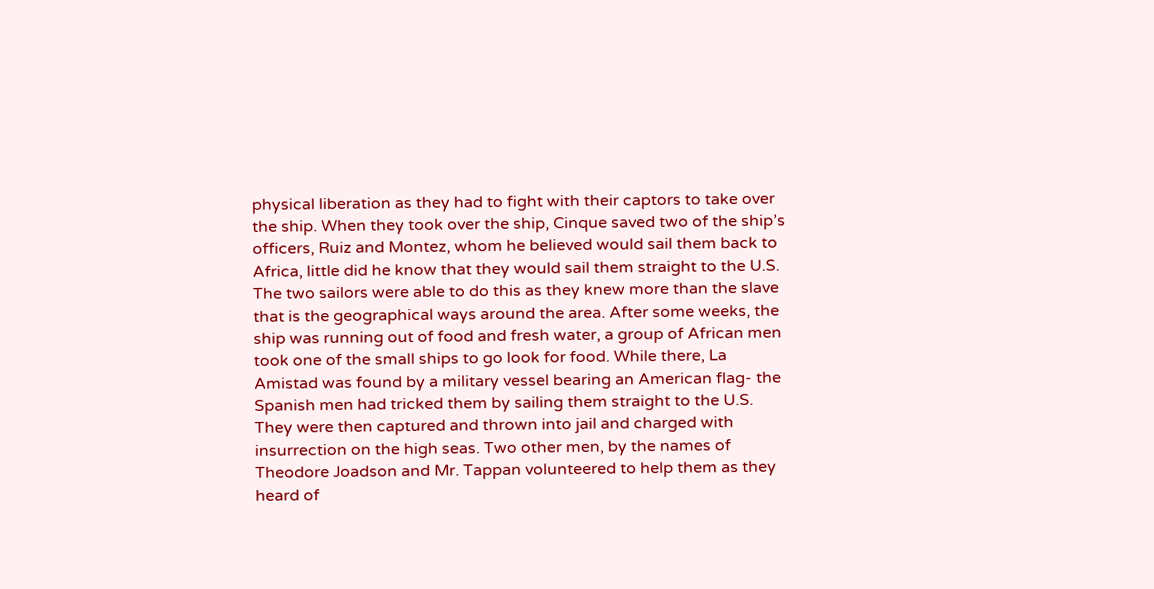physical liberation as they had to fight with their captors to take over the ship. When they took over the ship, Cinque saved two of the ship’s officers, Ruiz and Montez, whom he believed would sail them back to Africa, little did he know that they would sail them straight to the U.S. The two sailors were able to do this as they knew more than the slave that is the geographical ways around the area. After some weeks, the ship was running out of food and fresh water, a group of African men took one of the small ships to go look for food. While there, La Amistad was found by a military vessel bearing an American flag- the Spanish men had tricked them by sailing them straight to the U.S. They were then captured and thrown into jail and charged with insurrection on the high seas. Two other men, by the names of Theodore Joadson and Mr. Tappan volunteered to help them as they heard of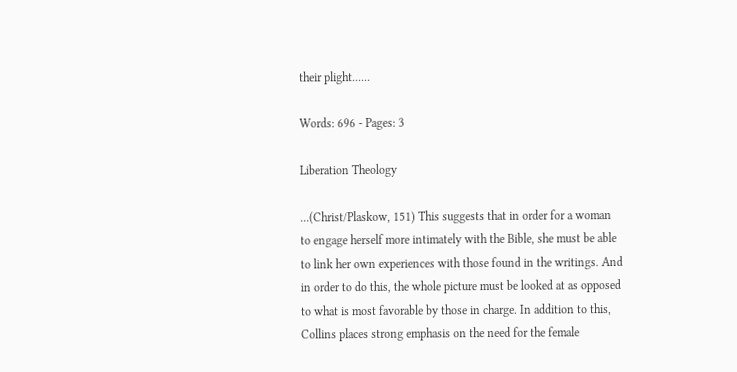their plight......

Words: 696 - Pages: 3

Liberation Theology

...(Christ/Plaskow, 151) This suggests that in order for a woman to engage herself more intimately with the Bible, she must be able to link her own experiences with those found in the writings. And in order to do this, the whole picture must be looked at as opposed to what is most favorable by those in charge. In addition to this, Collins places strong emphasis on the need for the female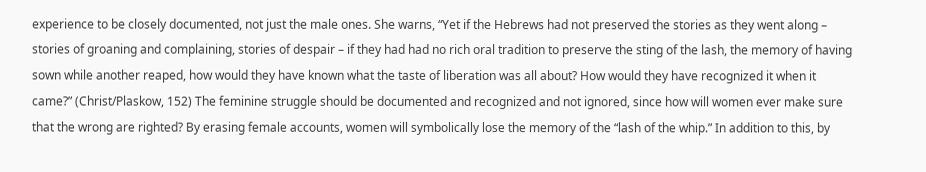experience to be closely documented, not just the male ones. She warns, “Yet if the Hebrews had not preserved the stories as they went along – stories of groaning and complaining, stories of despair – if they had had no rich oral tradition to preserve the sting of the lash, the memory of having sown while another reaped, how would they have known what the taste of liberation was all about? How would they have recognized it when it came?” (Christ/Plaskow, 152) The feminine struggle should be documented and recognized and not ignored, since how will women ever make sure that the wrong are righted? By erasing female accounts, women will symbolically lose the memory of the “lash of the whip.” In addition to this, by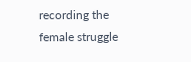recording the female struggle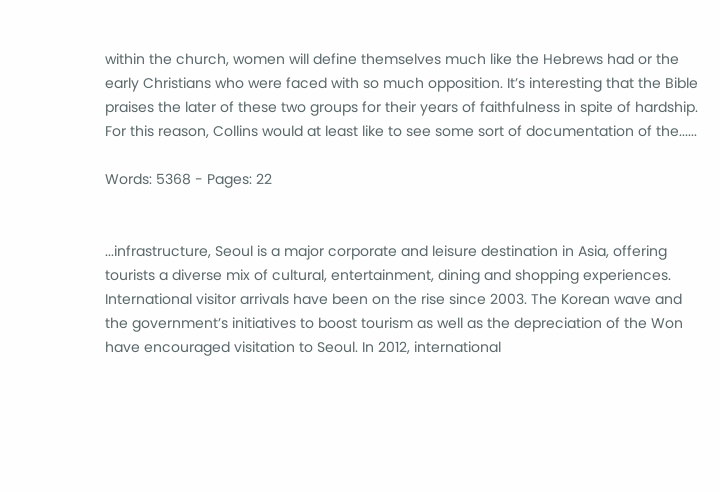within the church, women will define themselves much like the Hebrews had or the early Christians who were faced with so much opposition. It’s interesting that the Bible praises the later of these two groups for their years of faithfulness in spite of hardship. For this reason, Collins would at least like to see some sort of documentation of the......

Words: 5368 - Pages: 22


...infrastructure, Seoul is a major corporate and leisure destination in Asia, offering tourists a diverse mix of cultural, entertainment, dining and shopping experiences. International visitor arrivals have been on the rise since 2003. The Korean wave and the government’s initiatives to boost tourism as well as the depreciation of the Won have encouraged visitation to Seoul. In 2012, international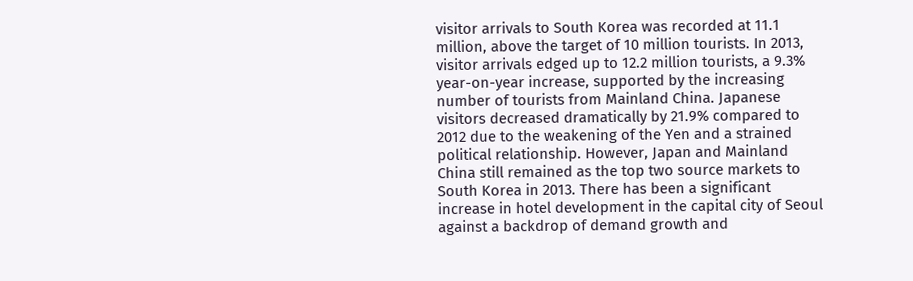visitor arrivals to South Korea was recorded at 11.1 million, above the target of 10 million tourists. In 2013, visitor arrivals edged up to 12.2 million tourists, a 9.3% year-on-year increase, supported by the increasing number of tourists from Mainland China. Japanese visitors decreased dramatically by 21.9% compared to 2012 due to the weakening of the Yen and a strained political relationship. However, Japan and Mainland China still remained as the top two source markets to South Korea in 2013. There has been a significant increase in hotel development in the capital city of Seoul against a backdrop of demand growth and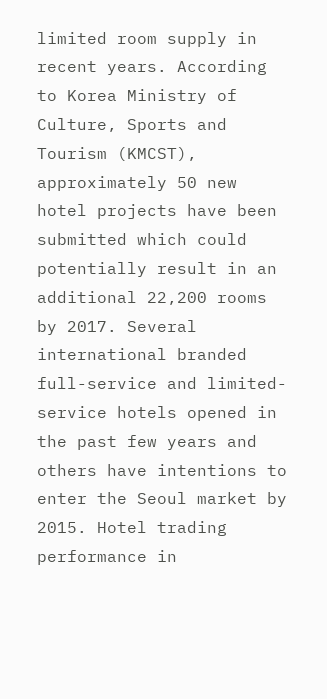limited room supply in recent years. According to Korea Ministry of Culture, Sports and Tourism (KMCST), approximately 50 new hotel projects have been submitted which could potentially result in an additional 22,200 rooms by 2017. Several international branded full-service and limited-service hotels opened in the past few years and others have intentions to enter the Seoul market by 2015. Hotel trading performance in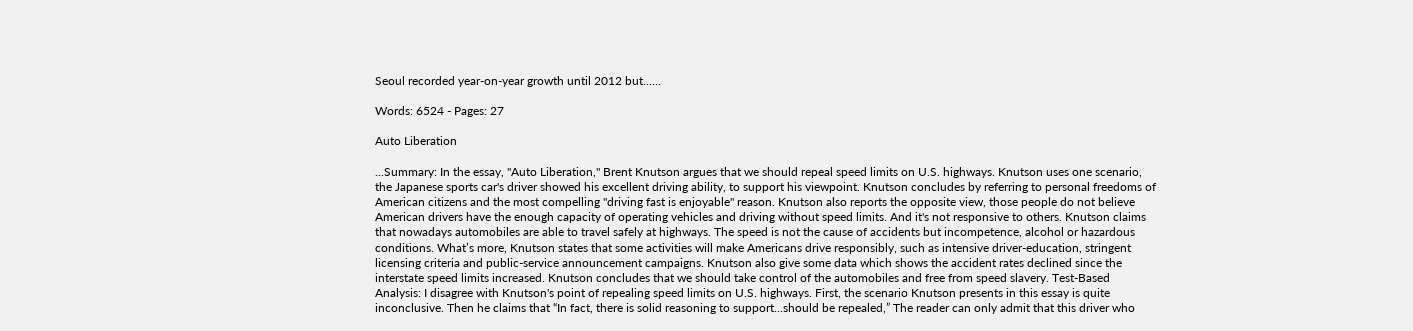Seoul recorded year-on-year growth until 2012 but......

Words: 6524 - Pages: 27

Auto Liberation

...Summary: In the essay, "Auto Liberation," Brent Knutson argues that we should repeal speed limits on U.S. highways. Knutson uses one scenario, the Japanese sports car's driver showed his excellent driving ability, to support his viewpoint. Knutson concludes by referring to personal freedoms of American citizens and the most compelling "driving fast is enjoyable" reason. Knutson also reports the opposite view, those people do not believe American drivers have the enough capacity of operating vehicles and driving without speed limits. And it's not responsive to others. Knutson claims that nowadays automobiles are able to travel safely at highways. The speed is not the cause of accidents but incompetence, alcohol or hazardous conditions. What’s more, Knutson states that some activities will make Americans drive responsibly, such as intensive driver-education, stringent licensing criteria and public-service announcement campaigns. Knutson also give some data which shows the accident rates declined since the interstate speed limits increased. Knutson concludes that we should take control of the automobiles and free from speed slavery. Test-Based Analysis: I disagree with Knutson's point of repealing speed limits on U.S. highways. First, the scenario Knutson presents in this essay is quite inconclusive. Then he claims that “In fact, there is solid reasoning to support...should be repealed,” The reader can only admit that this driver who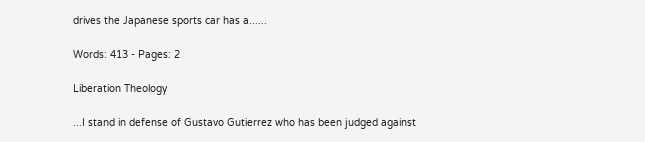drives the Japanese sports car has a......

Words: 413 - Pages: 2

Liberation Theology

...I stand in defense of Gustavo Gutierrez who has been judged against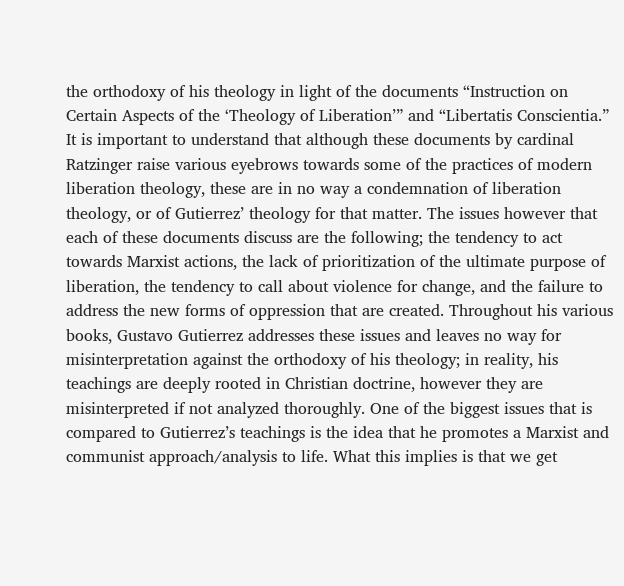the orthodoxy of his theology in light of the documents “Instruction on Certain Aspects of the ‘Theology of Liberation’” and “Libertatis Conscientia.” It is important to understand that although these documents by cardinal Ratzinger raise various eyebrows towards some of the practices of modern liberation theology, these are in no way a condemnation of liberation theology, or of Gutierrez’ theology for that matter. The issues however that each of these documents discuss are the following; the tendency to act towards Marxist actions, the lack of prioritization of the ultimate purpose of liberation, the tendency to call about violence for change, and the failure to address the new forms of oppression that are created. Throughout his various books, Gustavo Gutierrez addresses these issues and leaves no way for misinterpretation against the orthodoxy of his theology; in reality, his teachings are deeply rooted in Christian doctrine, however they are misinterpreted if not analyzed thoroughly. One of the biggest issues that is compared to Gutierrez’s teachings is the idea that he promotes a Marxist and communist approach/analysis to life. What this implies is that we get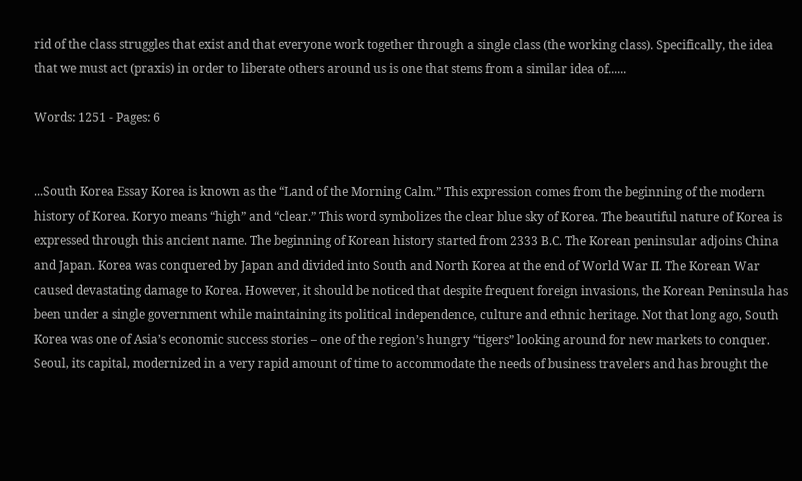rid of the class struggles that exist and that everyone work together through a single class (the working class). Specifically, the idea that we must act (praxis) in order to liberate others around us is one that stems from a similar idea of......

Words: 1251 - Pages: 6


...South Korea Essay Korea is known as the “Land of the Morning Calm.” This expression comes from the beginning of the modern history of Korea. Koryo means “high” and “clear.” This word symbolizes the clear blue sky of Korea. The beautiful nature of Korea is expressed through this ancient name. The beginning of Korean history started from 2333 B.C. The Korean peninsular adjoins China and Japan. Korea was conquered by Japan and divided into South and North Korea at the end of World War II. The Korean War caused devastating damage to Korea. However, it should be noticed that despite frequent foreign invasions, the Korean Peninsula has been under a single government while maintaining its political independence, culture and ethnic heritage. Not that long ago, South Korea was one of Asia’s economic success stories – one of the region’s hungry “tigers” looking around for new markets to conquer. Seoul, its capital, modernized in a very rapid amount of time to accommodate the needs of business travelers and has brought the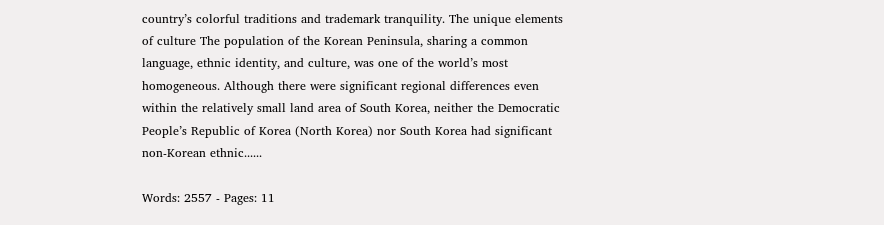country’s colorful traditions and trademark tranquility. The unique elements of culture The population of the Korean Peninsula, sharing a common language, ethnic identity, and culture, was one of the world’s most homogeneous. Although there were significant regional differences even within the relatively small land area of South Korea, neither the Democratic People’s Republic of Korea (North Korea) nor South Korea had significant non-Korean ethnic......

Words: 2557 - Pages: 11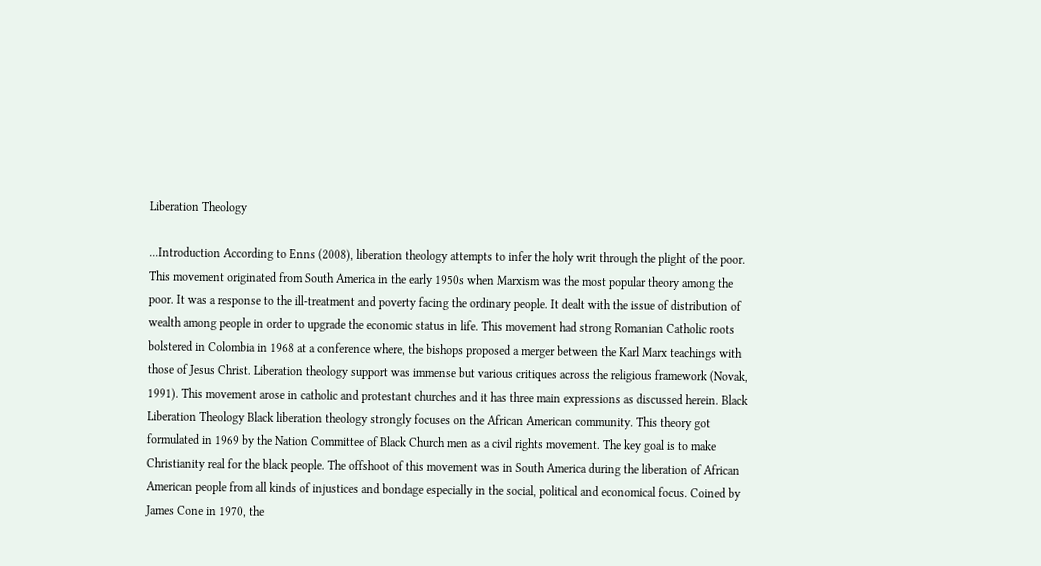Liberation Theology

...Introduction According to Enns (2008), liberation theology attempts to infer the holy writ through the plight of the poor. This movement originated from South America in the early 1950s when Marxism was the most popular theory among the poor. It was a response to the ill-treatment and poverty facing the ordinary people. It dealt with the issue of distribution of wealth among people in order to upgrade the economic status in life. This movement had strong Romanian Catholic roots bolstered in Colombia in 1968 at a conference where, the bishops proposed a merger between the Karl Marx teachings with those of Jesus Christ. Liberation theology support was immense but various critiques across the religious framework (Novak, 1991). This movement arose in catholic and protestant churches and it has three main expressions as discussed herein. Black Liberation Theology Black liberation theology strongly focuses on the African American community. This theory got formulated in 1969 by the Nation Committee of Black Church men as a civil rights movement. The key goal is to make Christianity real for the black people. The offshoot of this movement was in South America during the liberation of African American people from all kinds of injustices and bondage especially in the social, political and economical focus. Coined by James Cone in 1970, the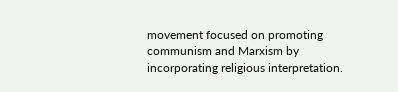movement focused on promoting communism and Marxism by incorporating religious interpretation.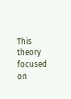This theory focused on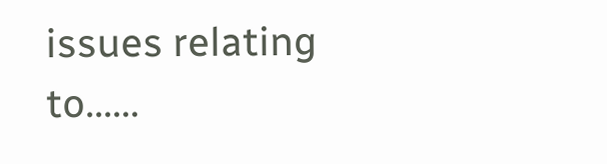issues relating to......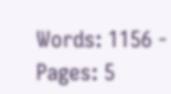Words: 1156 - Pages: 5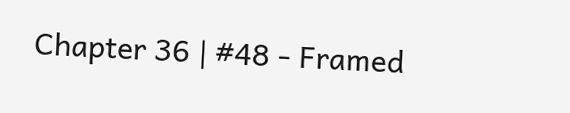Chapter 36 | #48 - Framed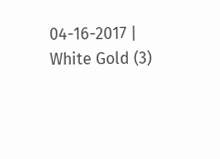04-16-2017 | White Gold (3)